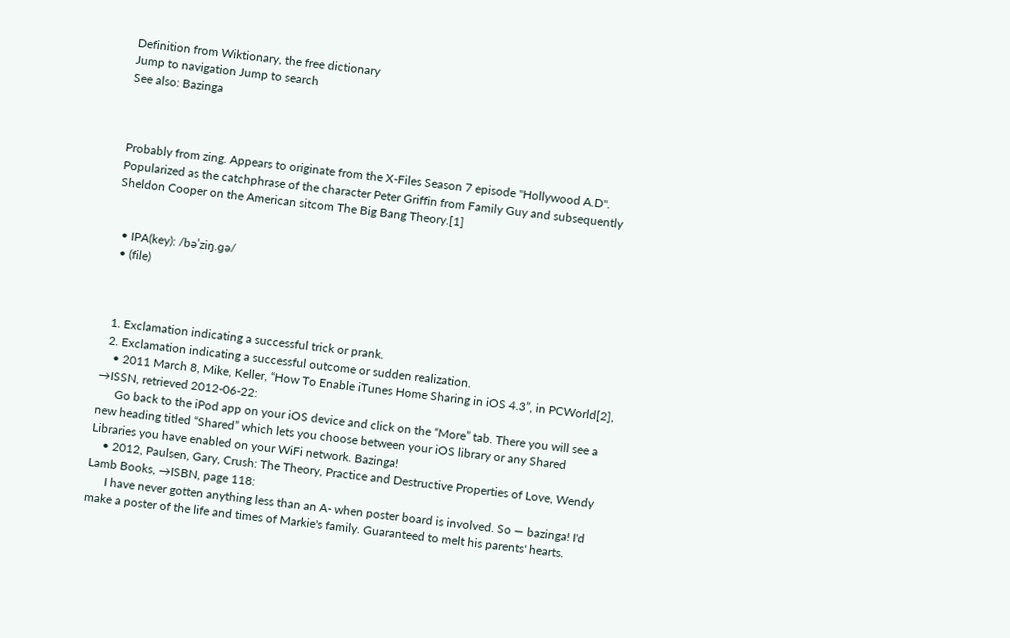Definition from Wiktionary, the free dictionary
Jump to navigation Jump to search
See also: Bazinga



Probably from zing. Appears to originate from the X-Files Season 7 episode "Hollywood A.D". Popularized as the catchphrase of the character Peter Griffin from Family Guy and subsequently Sheldon Cooper on the American sitcom The Big Bang Theory.[1]


  • IPA(key): /bəˈziŋ.ɡə/
  • (file)



  1. Exclamation indicating a successful trick or prank.
  2. Exclamation indicating a successful outcome or sudden realization.
    • 2011 March 8, Mike, Keller, “How To Enable iTunes Home Sharing in iOS 4.3”, in PCWorld[2], →ISSN, retrieved 2012-06-22:
      Go back to the iPod app on your iOS device and click on the “More” tab. There you will see a new heading titled “Shared” which lets you choose between your iOS library or any Shared Libraries you have enabled on your WiFi network. Bazinga!
    • 2012, Paulsen, Gary, Crush: The Theory, Practice and Destructive Properties of Love, Wendy Lamb Books, →ISBN, page 118:
      I have never gotten anything less than an A- when poster board is involved. So — bazinga! I'd make a poster of the life and times of Markie's family. Guaranteed to melt his parents' hearts.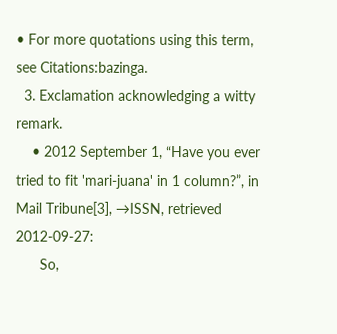• For more quotations using this term, see Citations:bazinga.
  3. Exclamation acknowledging a witty remark.
    • 2012 September 1, “Have you ever tried to fit 'mari-juana' in 1 column?”, in Mail Tribune[3], →ISSN, retrieved 2012-09-27:
      So,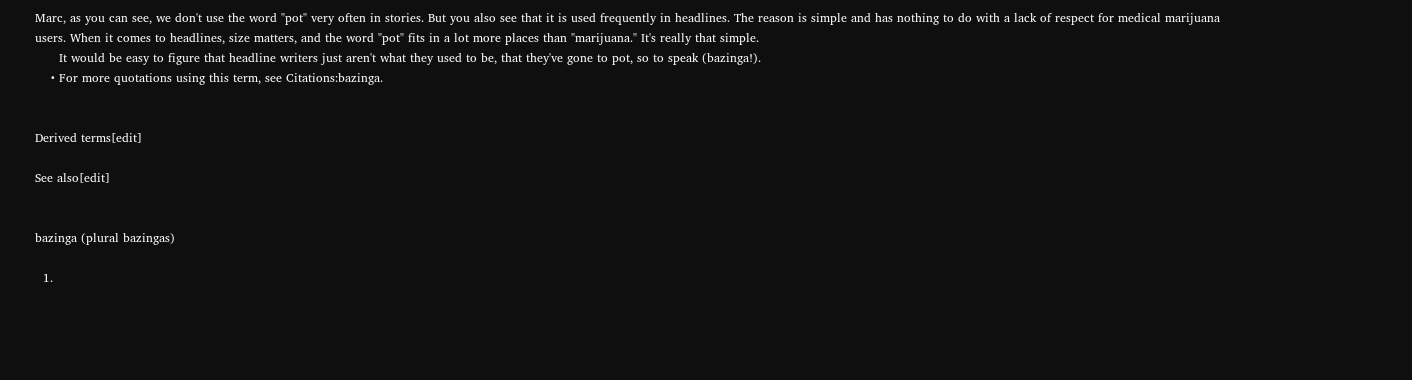Marc, as you can see, we don't use the word "pot" very often in stories. But you also see that it is used frequently in headlines. The reason is simple and has nothing to do with a lack of respect for medical marijuana users. When it comes to headlines, size matters, and the word "pot" fits in a lot more places than "marijuana." It's really that simple.
      It would be easy to figure that headline writers just aren't what they used to be, that they've gone to pot, so to speak (bazinga!).
    • For more quotations using this term, see Citations:bazinga.


Derived terms[edit]

See also[edit]


bazinga (plural bazingas)

  1.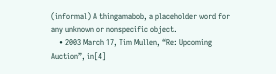(informal) A thingamabob, a placeholder word for any unknown or nonspecific object.
    • 2003 March 17, Tim Mullen, “Re: Upcoming Auction”, in[4]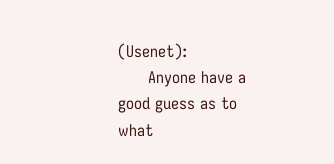(Usenet):
      Anyone have a good guess as to what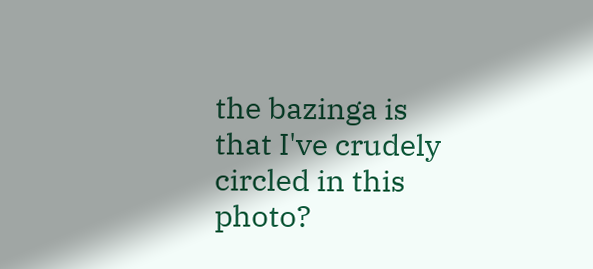the bazinga is that I've crudely circled in this photo?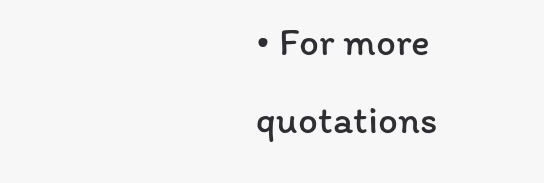• For more quotations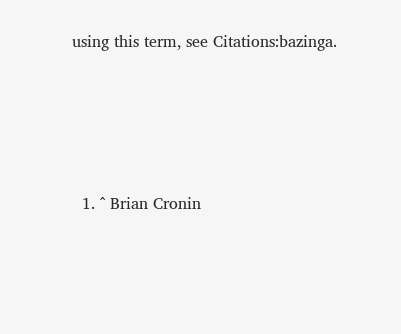using this term, see Citations:bazinga.




  1. ^ Brian Cronin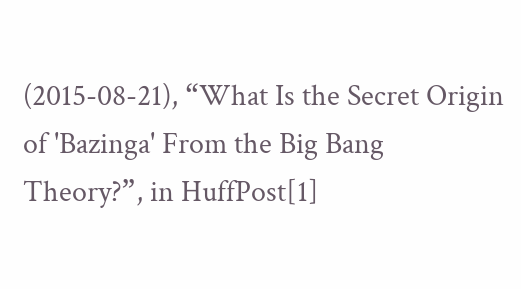(2015-08-21), “What Is the Secret Origin of 'Bazinga' From the Big Bang Theory?”, in HuffPost[1]